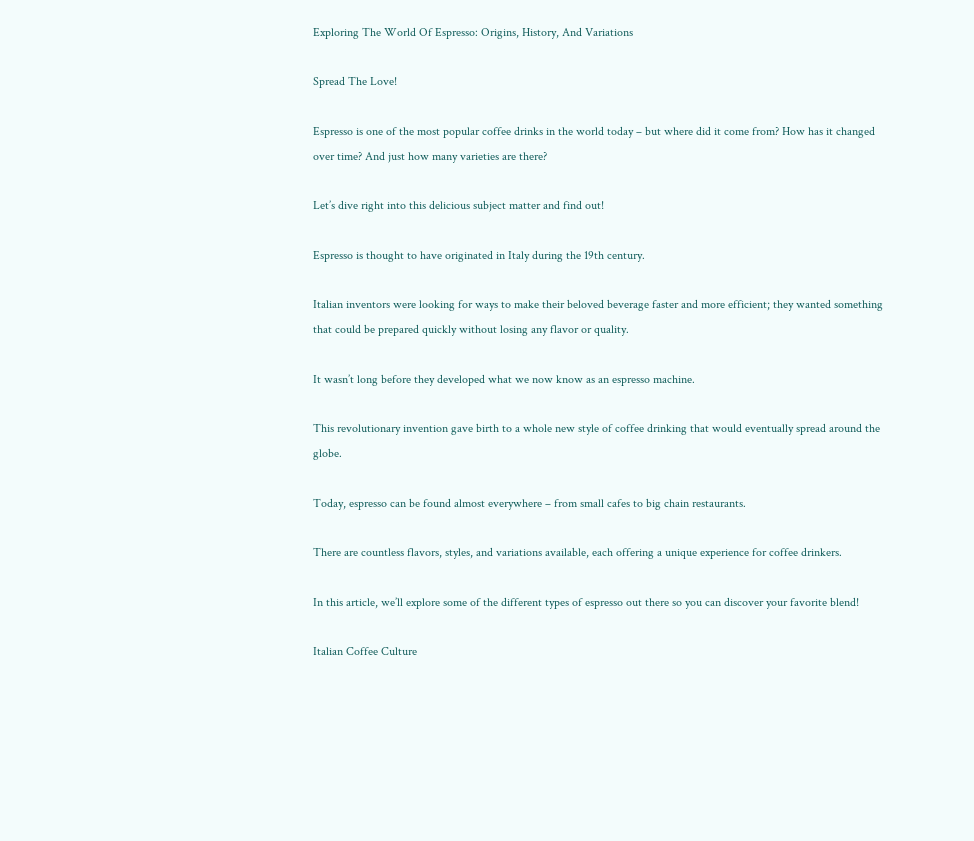Exploring The World Of Espresso: Origins, History, And Variations

Spread The Love!

Espresso is one of the most popular coffee drinks in the world today – but where did it come from? How has it changed over time? And just how many varieties are there?

Let’s dive right into this delicious subject matter and find out!

Espresso is thought to have originated in Italy during the 19th century.

Italian inventors were looking for ways to make their beloved beverage faster and more efficient; they wanted something that could be prepared quickly without losing any flavor or quality.

It wasn’t long before they developed what we now know as an espresso machine.

This revolutionary invention gave birth to a whole new style of coffee drinking that would eventually spread around the globe.

Today, espresso can be found almost everywhere – from small cafes to big chain restaurants.

There are countless flavors, styles, and variations available, each offering a unique experience for coffee drinkers.

In this article, we’ll explore some of the different types of espresso out there so you can discover your favorite blend!

Italian Coffee Culture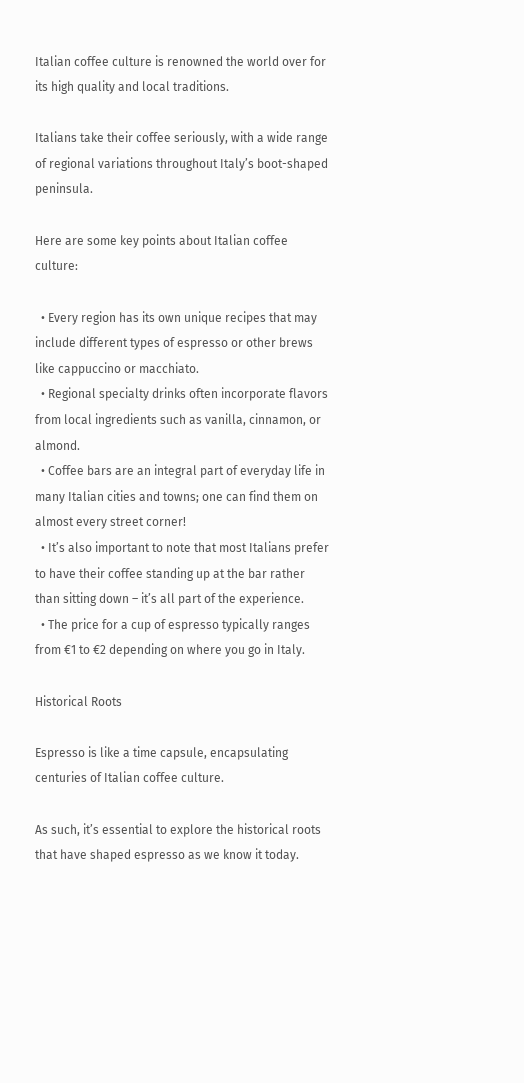Italian coffee culture is renowned the world over for its high quality and local traditions.

Italians take their coffee seriously, with a wide range of regional variations throughout Italy’s boot-shaped peninsula.

Here are some key points about Italian coffee culture:

  • Every region has its own unique recipes that may include different types of espresso or other brews like cappuccino or macchiato.
  • Regional specialty drinks often incorporate flavors from local ingredients such as vanilla, cinnamon, or almond.
  • Coffee bars are an integral part of everyday life in many Italian cities and towns; one can find them on almost every street corner!
  • It’s also important to note that most Italians prefer to have their coffee standing up at the bar rather than sitting down – it’s all part of the experience.
  • The price for a cup of espresso typically ranges from €1 to €2 depending on where you go in Italy.

Historical Roots

Espresso is like a time capsule, encapsulating centuries of Italian coffee culture.

As such, it’s essential to explore the historical roots that have shaped espresso as we know it today.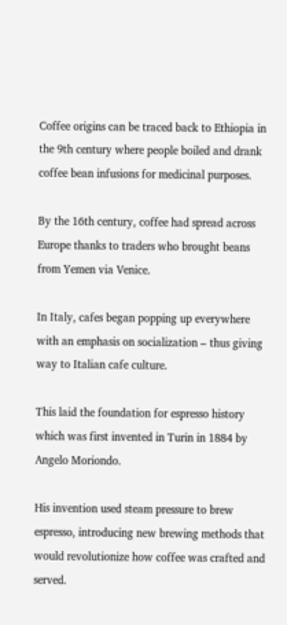Coffee origins can be traced back to Ethiopia in the 9th century where people boiled and drank coffee bean infusions for medicinal purposes.

By the 16th century, coffee had spread across Europe thanks to traders who brought beans from Yemen via Venice.

In Italy, cafes began popping up everywhere with an emphasis on socialization – thus giving way to Italian cafe culture.

This laid the foundation for espresso history which was first invented in Turin in 1884 by Angelo Moriondo.

His invention used steam pressure to brew espresso, introducing new brewing methods that would revolutionize how coffee was crafted and served.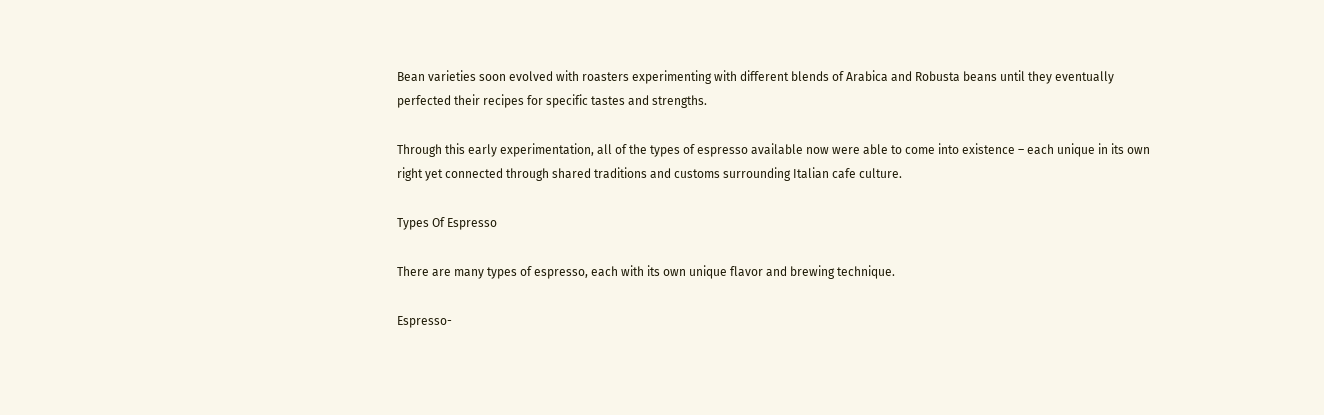Bean varieties soon evolved with roasters experimenting with different blends of Arabica and Robusta beans until they eventually perfected their recipes for specific tastes and strengths.

Through this early experimentation, all of the types of espresso available now were able to come into existence – each unique in its own right yet connected through shared traditions and customs surrounding Italian cafe culture.

Types Of Espresso

There are many types of espresso, each with its own unique flavor and brewing technique.

Espresso-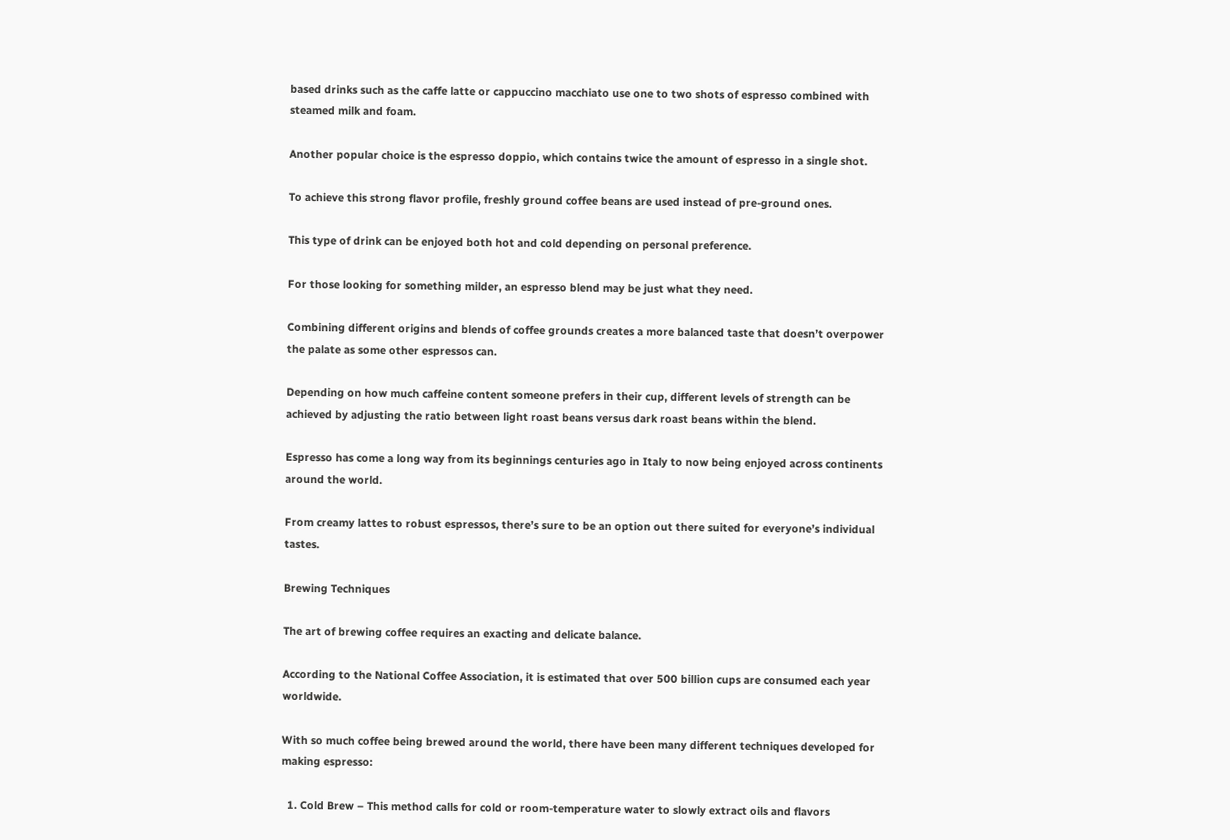based drinks such as the caffe latte or cappuccino macchiato use one to two shots of espresso combined with steamed milk and foam.

Another popular choice is the espresso doppio, which contains twice the amount of espresso in a single shot.

To achieve this strong flavor profile, freshly ground coffee beans are used instead of pre-ground ones.

This type of drink can be enjoyed both hot and cold depending on personal preference.

For those looking for something milder, an espresso blend may be just what they need.

Combining different origins and blends of coffee grounds creates a more balanced taste that doesn’t overpower the palate as some other espressos can.

Depending on how much caffeine content someone prefers in their cup, different levels of strength can be achieved by adjusting the ratio between light roast beans versus dark roast beans within the blend.

Espresso has come a long way from its beginnings centuries ago in Italy to now being enjoyed across continents around the world.

From creamy lattes to robust espressos, there’s sure to be an option out there suited for everyone’s individual tastes.

Brewing Techniques

The art of brewing coffee requires an exacting and delicate balance.

According to the National Coffee Association, it is estimated that over 500 billion cups are consumed each year worldwide.

With so much coffee being brewed around the world, there have been many different techniques developed for making espresso:

  1. Cold Brew – This method calls for cold or room-temperature water to slowly extract oils and flavors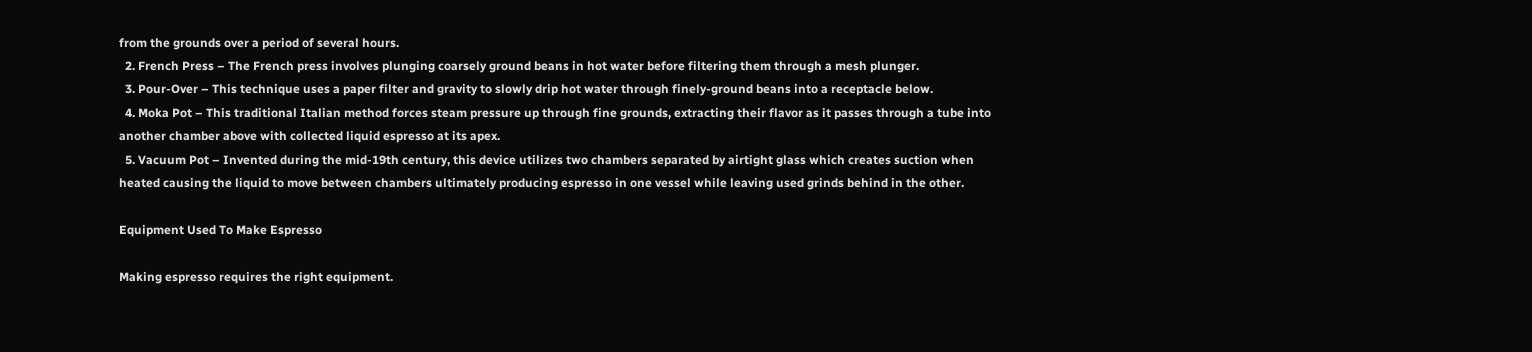from the grounds over a period of several hours.
  2. French Press – The French press involves plunging coarsely ground beans in hot water before filtering them through a mesh plunger.
  3. Pour-Over – This technique uses a paper filter and gravity to slowly drip hot water through finely-ground beans into a receptacle below.
  4. Moka Pot – This traditional Italian method forces steam pressure up through fine grounds, extracting their flavor as it passes through a tube into another chamber above with collected liquid espresso at its apex.
  5. Vacuum Pot – Invented during the mid-19th century, this device utilizes two chambers separated by airtight glass which creates suction when heated causing the liquid to move between chambers ultimately producing espresso in one vessel while leaving used grinds behind in the other.

Equipment Used To Make Espresso

Making espresso requires the right equipment.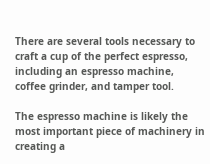There are several tools necessary to craft a cup of the perfect espresso, including an espresso machine, coffee grinder, and tamper tool.

The espresso machine is likely the most important piece of machinery in creating a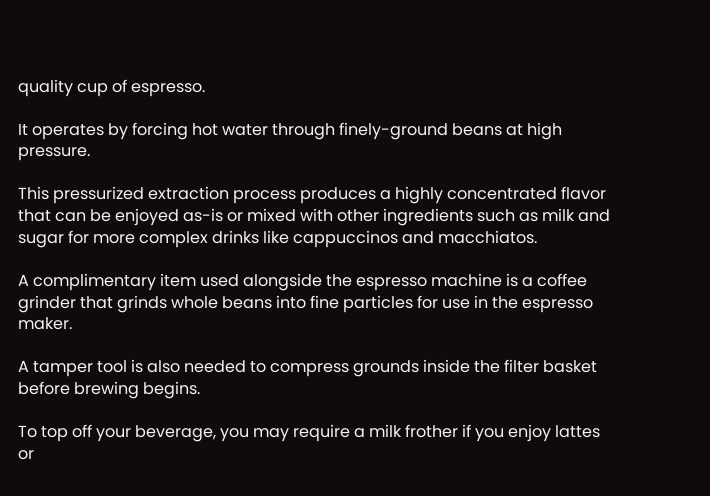quality cup of espresso.

It operates by forcing hot water through finely-ground beans at high pressure.

This pressurized extraction process produces a highly concentrated flavor that can be enjoyed as-is or mixed with other ingredients such as milk and sugar for more complex drinks like cappuccinos and macchiatos.

A complimentary item used alongside the espresso machine is a coffee grinder that grinds whole beans into fine particles for use in the espresso maker.

A tamper tool is also needed to compress grounds inside the filter basket before brewing begins.

To top off your beverage, you may require a milk frother if you enjoy lattes or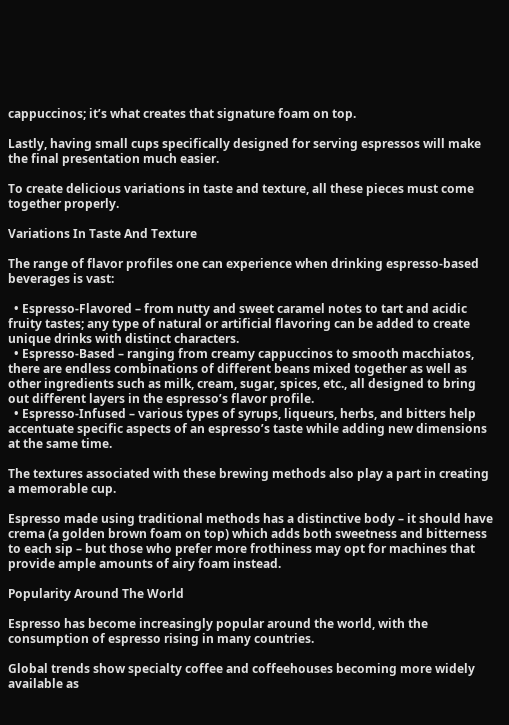cappuccinos; it’s what creates that signature foam on top.

Lastly, having small cups specifically designed for serving espressos will make the final presentation much easier.

To create delicious variations in taste and texture, all these pieces must come together properly.

Variations In Taste And Texture

The range of flavor profiles one can experience when drinking espresso-based beverages is vast:

  • Espresso-Flavored – from nutty and sweet caramel notes to tart and acidic fruity tastes; any type of natural or artificial flavoring can be added to create unique drinks with distinct characters.
  • Espresso-Based – ranging from creamy cappuccinos to smooth macchiatos, there are endless combinations of different beans mixed together as well as other ingredients such as milk, cream, sugar, spices, etc., all designed to bring out different layers in the espresso’s flavor profile.
  • Espresso-Infused – various types of syrups, liqueurs, herbs, and bitters help accentuate specific aspects of an espresso’s taste while adding new dimensions at the same time.

The textures associated with these brewing methods also play a part in creating a memorable cup.

Espresso made using traditional methods has a distinctive body – it should have crema (a golden brown foam on top) which adds both sweetness and bitterness to each sip – but those who prefer more frothiness may opt for machines that provide ample amounts of airy foam instead.

Popularity Around The World

Espresso has become increasingly popular around the world, with the consumption of espresso rising in many countries.

Global trends show specialty coffee and coffeehouses becoming more widely available as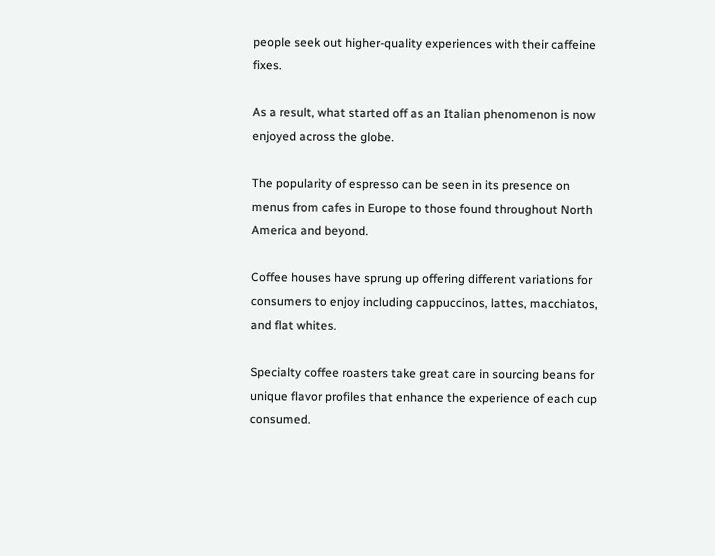people seek out higher-quality experiences with their caffeine fixes.

As a result, what started off as an Italian phenomenon is now enjoyed across the globe.

The popularity of espresso can be seen in its presence on menus from cafes in Europe to those found throughout North America and beyond.

Coffee houses have sprung up offering different variations for consumers to enjoy including cappuccinos, lattes, macchiatos, and flat whites.

Specialty coffee roasters take great care in sourcing beans for unique flavor profiles that enhance the experience of each cup consumed.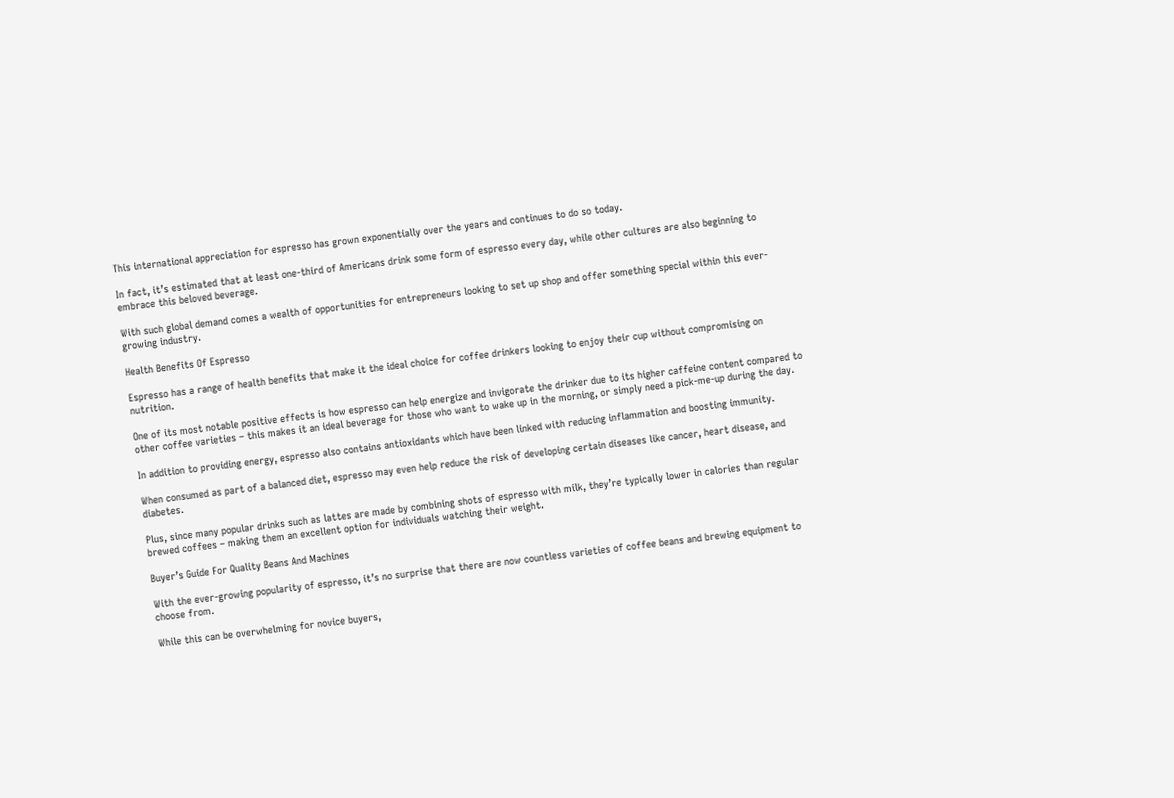This international appreciation for espresso has grown exponentially over the years and continues to do so today.

In fact, it’s estimated that at least one-third of Americans drink some form of espresso every day, while other cultures are also beginning to embrace this beloved beverage.

With such global demand comes a wealth of opportunities for entrepreneurs looking to set up shop and offer something special within this ever-growing industry.

Health Benefits Of Espresso

Espresso has a range of health benefits that make it the ideal choice for coffee drinkers looking to enjoy their cup without compromising on nutrition.

One of its most notable positive effects is how espresso can help energize and invigorate the drinker due to its higher caffeine content compared to other coffee varieties – this makes it an ideal beverage for those who want to wake up in the morning, or simply need a pick-me-up during the day.

In addition to providing energy, espresso also contains antioxidants which have been linked with reducing inflammation and boosting immunity.

When consumed as part of a balanced diet, espresso may even help reduce the risk of developing certain diseases like cancer, heart disease, and diabetes.

Plus, since many popular drinks such as lattes are made by combining shots of espresso with milk, they’re typically lower in calories than regular brewed coffees – making them an excellent option for individuals watching their weight.

Buyer’s Guide For Quality Beans And Machines

With the ever-growing popularity of espresso, it’s no surprise that there are now countless varieties of coffee beans and brewing equipment to choose from.

While this can be overwhelming for novice buyers,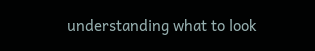understanding what to look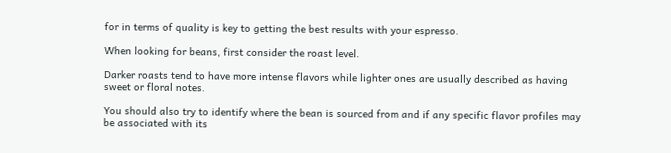for in terms of quality is key to getting the best results with your espresso.

When looking for beans, first consider the roast level.

Darker roasts tend to have more intense flavors while lighter ones are usually described as having sweet or floral notes.

You should also try to identify where the bean is sourced from and if any specific flavor profiles may be associated with its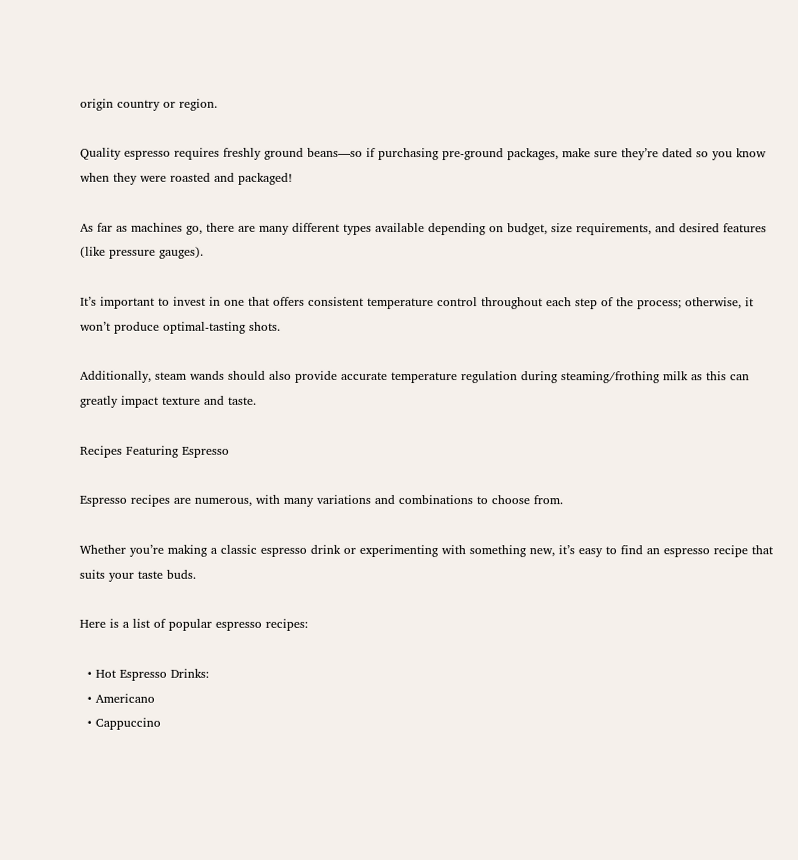origin country or region.

Quality espresso requires freshly ground beans—so if purchasing pre-ground packages, make sure they’re dated so you know when they were roasted and packaged!

As far as machines go, there are many different types available depending on budget, size requirements, and desired features (like pressure gauges).

It’s important to invest in one that offers consistent temperature control throughout each step of the process; otherwise, it won’t produce optimal-tasting shots.

Additionally, steam wands should also provide accurate temperature regulation during steaming/frothing milk as this can greatly impact texture and taste.

Recipes Featuring Espresso

Espresso recipes are numerous, with many variations and combinations to choose from.

Whether you’re making a classic espresso drink or experimenting with something new, it’s easy to find an espresso recipe that suits your taste buds.

Here is a list of popular espresso recipes:

  • Hot Espresso Drinks:
  • Americano
  • Cappuccino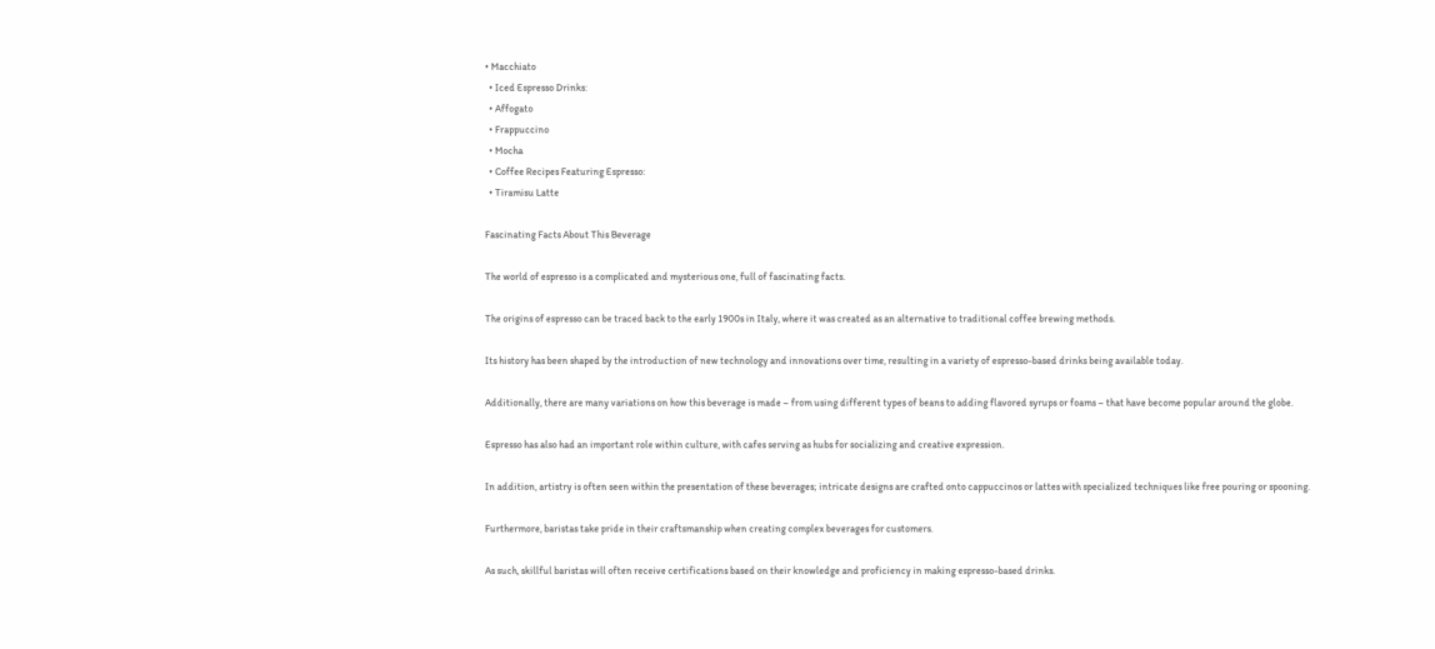• Macchiato
  • Iced Espresso Drinks:
  • Affogato
  • Frappuccino
  • Mocha
  • Coffee Recipes Featuring Espresso:
  • Tiramisu Latte

Fascinating Facts About This Beverage

The world of espresso is a complicated and mysterious one, full of fascinating facts.

The origins of espresso can be traced back to the early 1900s in Italy, where it was created as an alternative to traditional coffee brewing methods.

Its history has been shaped by the introduction of new technology and innovations over time, resulting in a variety of espresso-based drinks being available today.

Additionally, there are many variations on how this beverage is made – from using different types of beans to adding flavored syrups or foams – that have become popular around the globe.

Espresso has also had an important role within culture, with cafes serving as hubs for socializing and creative expression.

In addition, artistry is often seen within the presentation of these beverages; intricate designs are crafted onto cappuccinos or lattes with specialized techniques like free pouring or spooning.

Furthermore, baristas take pride in their craftsmanship when creating complex beverages for customers.

As such, skillful baristas will often receive certifications based on their knowledge and proficiency in making espresso-based drinks.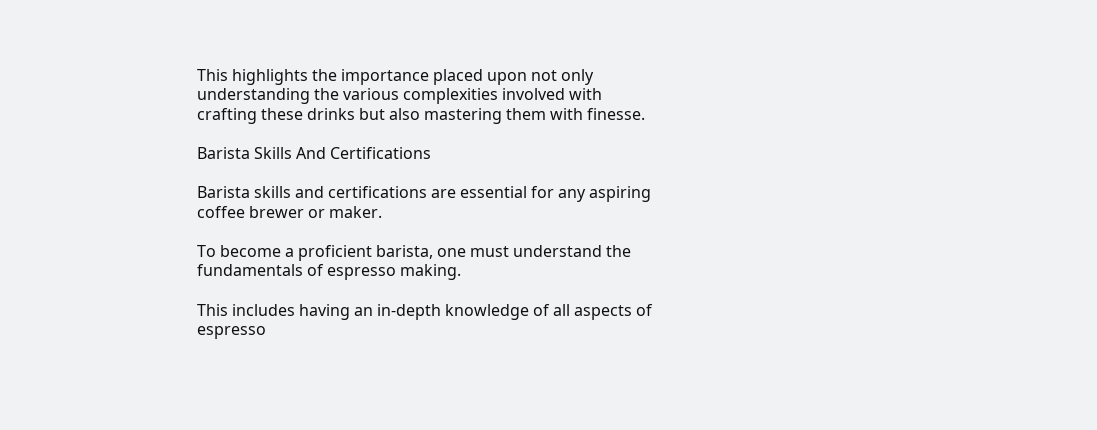This highlights the importance placed upon not only understanding the various complexities involved with crafting these drinks but also mastering them with finesse.

Barista Skills And Certifications

Barista skills and certifications are essential for any aspiring coffee brewer or maker.

To become a proficient barista, one must understand the fundamentals of espresso making.

This includes having an in-depth knowledge of all aspects of espresso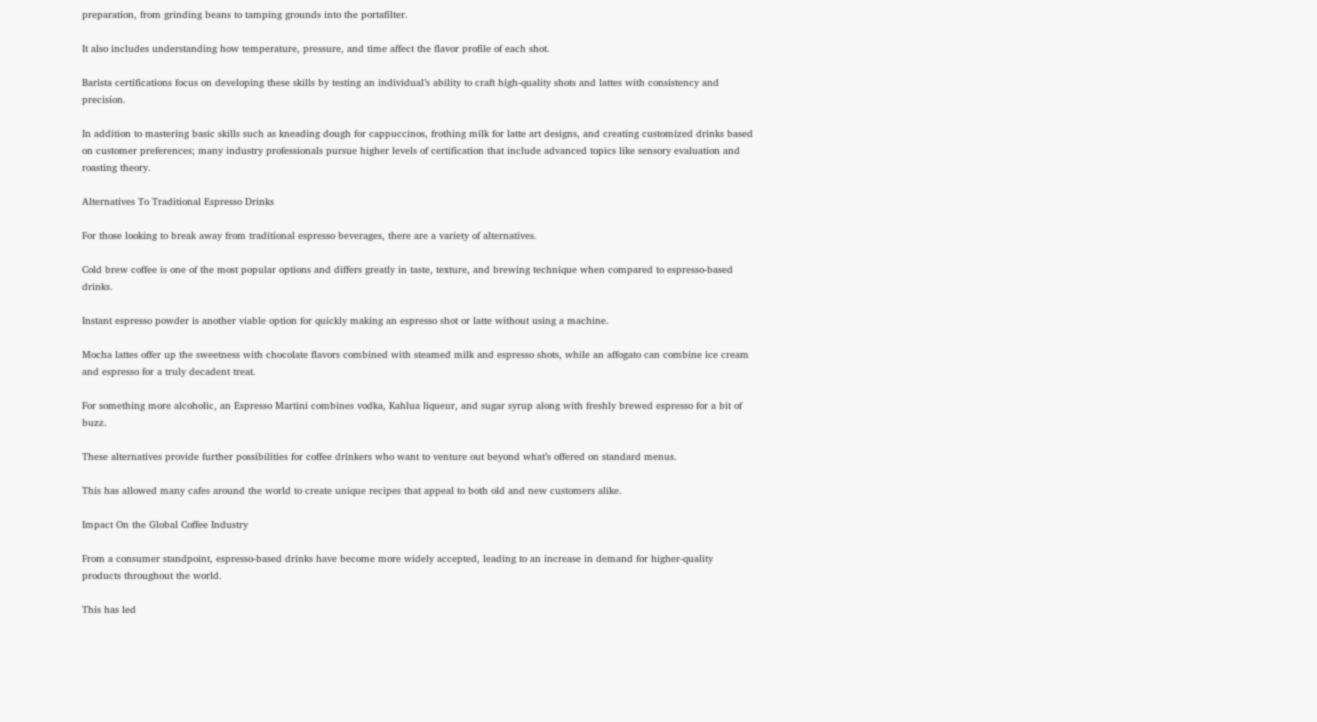preparation, from grinding beans to tamping grounds into the portafilter.

It also includes understanding how temperature, pressure, and time affect the flavor profile of each shot.

Barista certifications focus on developing these skills by testing an individual’s ability to craft high-quality shots and lattes with consistency and precision.

In addition to mastering basic skills such as kneading dough for cappuccinos, frothing milk for latte art designs, and creating customized drinks based on customer preferences; many industry professionals pursue higher levels of certification that include advanced topics like sensory evaluation and roasting theory.

Alternatives To Traditional Espresso Drinks

For those looking to break away from traditional espresso beverages, there are a variety of alternatives.

Cold brew coffee is one of the most popular options and differs greatly in taste, texture, and brewing technique when compared to espresso-based drinks.

Instant espresso powder is another viable option for quickly making an espresso shot or latte without using a machine.

Mocha lattes offer up the sweetness with chocolate flavors combined with steamed milk and espresso shots, while an affogato can combine ice cream and espresso for a truly decadent treat.

For something more alcoholic, an Espresso Martini combines vodka, Kahlua liqueur, and sugar syrup along with freshly brewed espresso for a bit of buzz.

These alternatives provide further possibilities for coffee drinkers who want to venture out beyond what’s offered on standard menus.

This has allowed many cafes around the world to create unique recipes that appeal to both old and new customers alike.

Impact On the Global Coffee Industry

From a consumer standpoint, espresso-based drinks have become more widely accepted, leading to an increase in demand for higher-quality products throughout the world.

This has led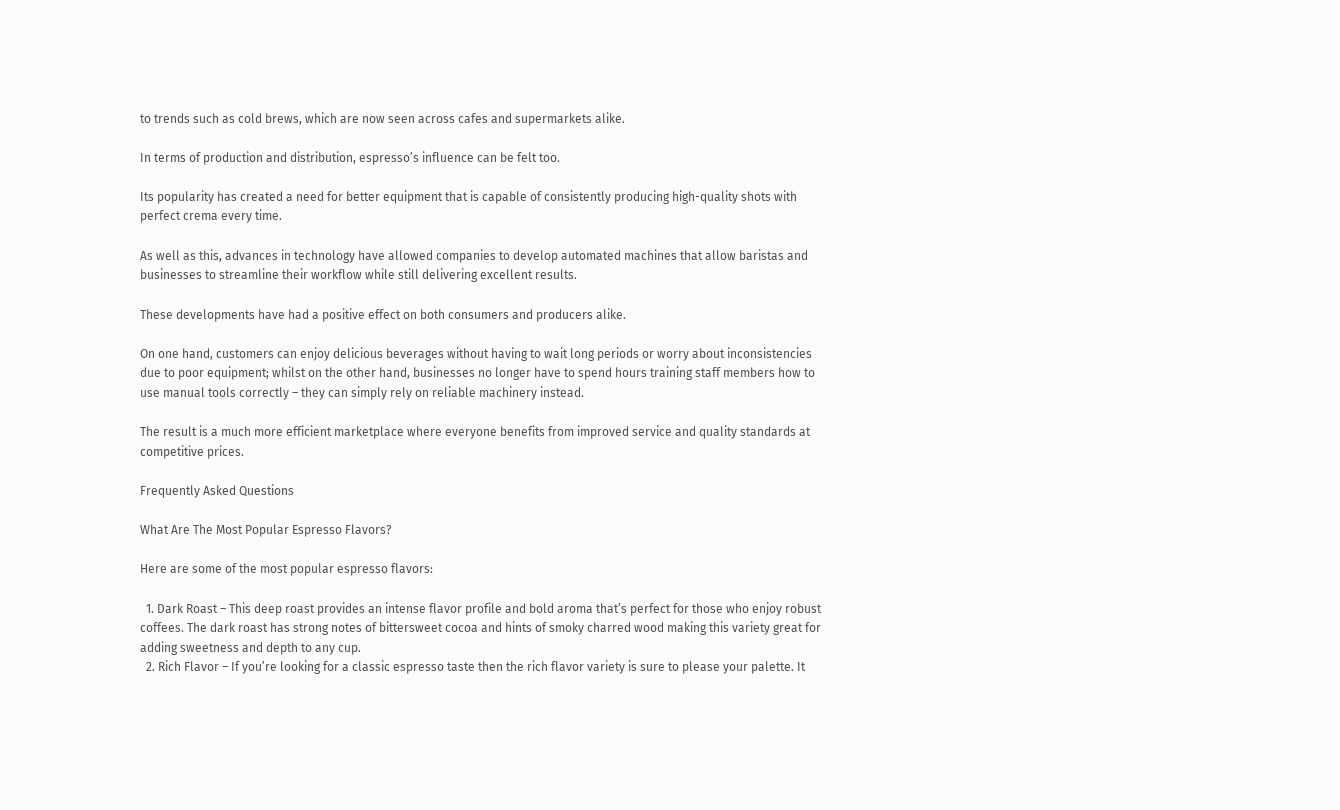to trends such as cold brews, which are now seen across cafes and supermarkets alike.

In terms of production and distribution, espresso’s influence can be felt too.

Its popularity has created a need for better equipment that is capable of consistently producing high-quality shots with perfect crema every time.

As well as this, advances in technology have allowed companies to develop automated machines that allow baristas and businesses to streamline their workflow while still delivering excellent results.

These developments have had a positive effect on both consumers and producers alike.

On one hand, customers can enjoy delicious beverages without having to wait long periods or worry about inconsistencies due to poor equipment; whilst on the other hand, businesses no longer have to spend hours training staff members how to use manual tools correctly – they can simply rely on reliable machinery instead.

The result is a much more efficient marketplace where everyone benefits from improved service and quality standards at competitive prices.

Frequently Asked Questions

What Are The Most Popular Espresso Flavors?

Here are some of the most popular espresso flavors:

  1. Dark Roast – This deep roast provides an intense flavor profile and bold aroma that’s perfect for those who enjoy robust coffees. The dark roast has strong notes of bittersweet cocoa and hints of smoky charred wood making this variety great for adding sweetness and depth to any cup.
  2. Rich Flavor – If you’re looking for a classic espresso taste then the rich flavor variety is sure to please your palette. It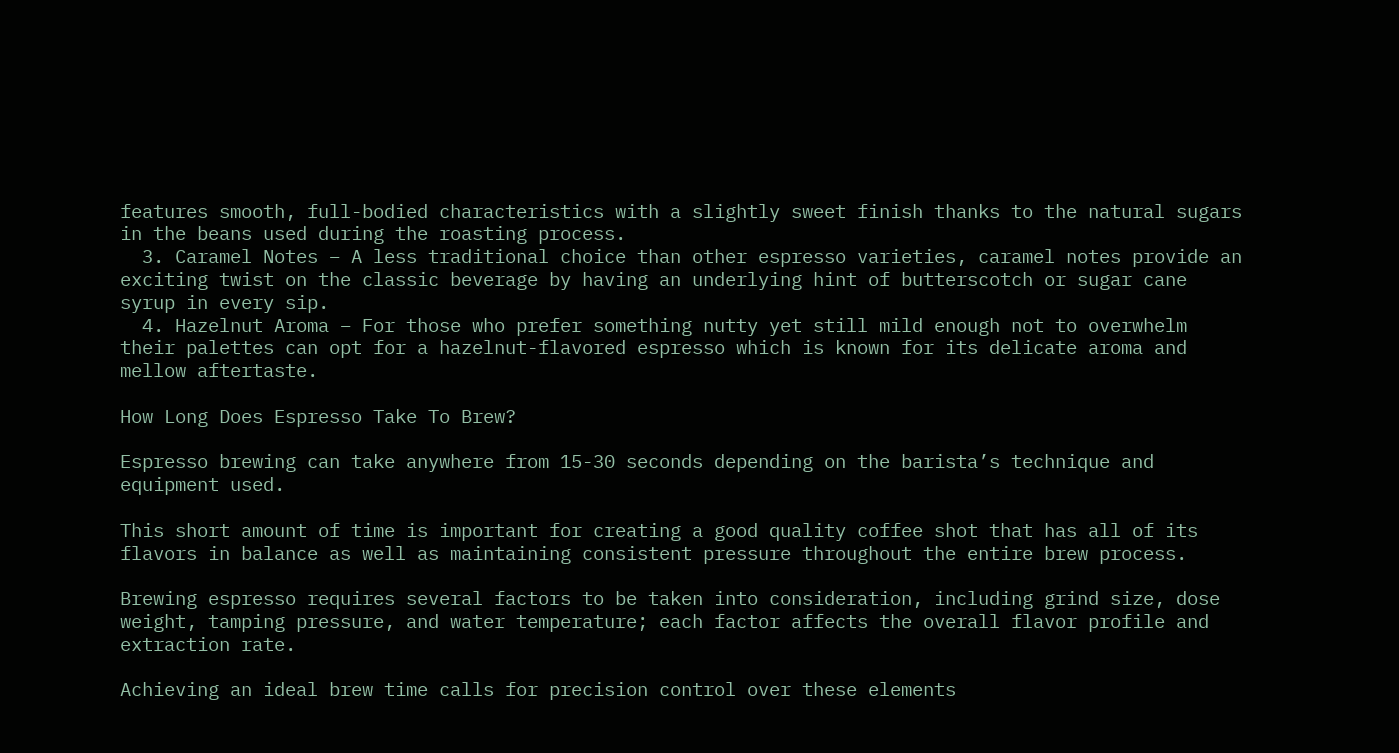features smooth, full-bodied characteristics with a slightly sweet finish thanks to the natural sugars in the beans used during the roasting process.
  3. Caramel Notes – A less traditional choice than other espresso varieties, caramel notes provide an exciting twist on the classic beverage by having an underlying hint of butterscotch or sugar cane syrup in every sip.
  4. Hazelnut Aroma – For those who prefer something nutty yet still mild enough not to overwhelm their palettes can opt for a hazelnut-flavored espresso which is known for its delicate aroma and mellow aftertaste.

How Long Does Espresso Take To Brew?

Espresso brewing can take anywhere from 15-30 seconds depending on the barista’s technique and equipment used.

This short amount of time is important for creating a good quality coffee shot that has all of its flavors in balance as well as maintaining consistent pressure throughout the entire brew process.

Brewing espresso requires several factors to be taken into consideration, including grind size, dose weight, tamping pressure, and water temperature; each factor affects the overall flavor profile and extraction rate.

Achieving an ideal brew time calls for precision control over these elements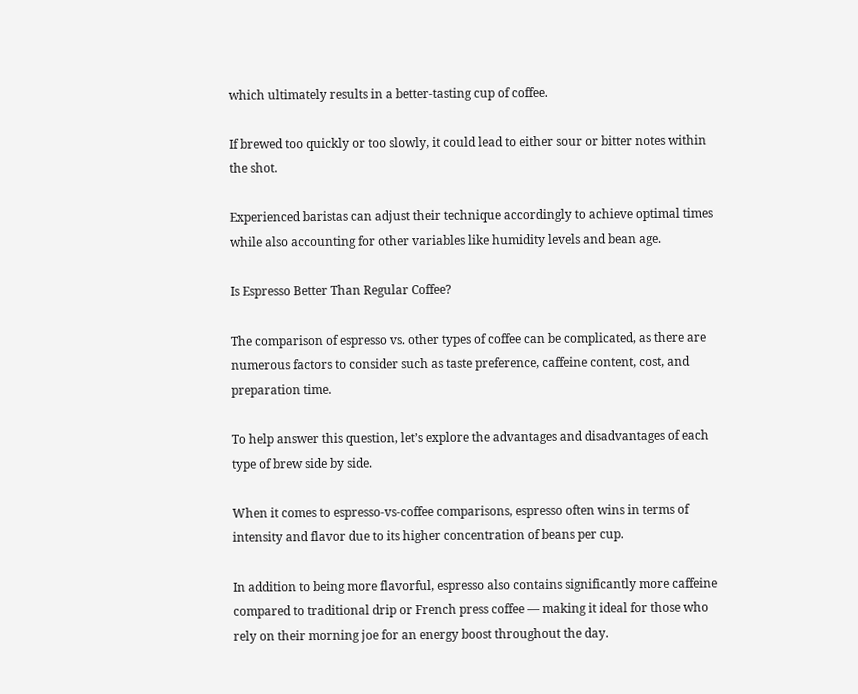which ultimately results in a better-tasting cup of coffee.

If brewed too quickly or too slowly, it could lead to either sour or bitter notes within the shot.

Experienced baristas can adjust their technique accordingly to achieve optimal times while also accounting for other variables like humidity levels and bean age.

Is Espresso Better Than Regular Coffee?

The comparison of espresso vs. other types of coffee can be complicated, as there are numerous factors to consider such as taste preference, caffeine content, cost, and preparation time.

To help answer this question, let’s explore the advantages and disadvantages of each type of brew side by side.

When it comes to espresso-vs-coffee comparisons, espresso often wins in terms of intensity and flavor due to its higher concentration of beans per cup.

In addition to being more flavorful, espresso also contains significantly more caffeine compared to traditional drip or French press coffee — making it ideal for those who rely on their morning joe for an energy boost throughout the day.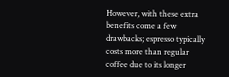However, with these extra benefits come a few drawbacks; espresso typically costs more than regular coffee due to its longer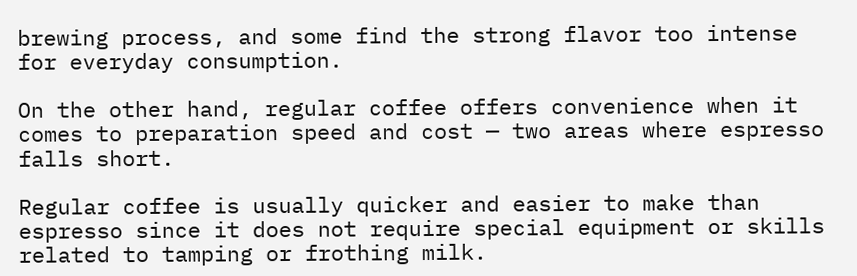brewing process, and some find the strong flavor too intense for everyday consumption.

On the other hand, regular coffee offers convenience when it comes to preparation speed and cost — two areas where espresso falls short.

Regular coffee is usually quicker and easier to make than espresso since it does not require special equipment or skills related to tamping or frothing milk.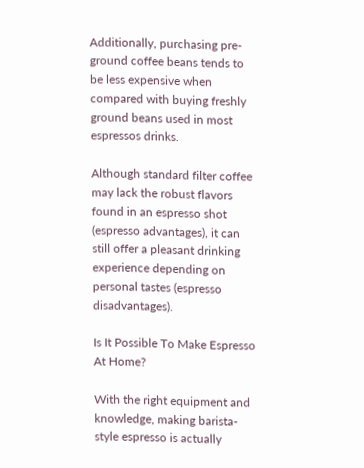Additionally, purchasing pre-ground coffee beans tends to be less expensive when compared with buying freshly ground beans used in most espressos drinks.

Although standard filter coffee may lack the robust flavors found in an espresso shot (espresso advantages), it can still offer a pleasant drinking experience depending on personal tastes (espresso disadvantages).

Is It Possible To Make Espresso At Home?

With the right equipment and knowledge, making barista-style espresso is actually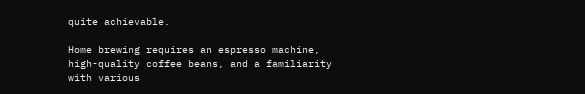quite achievable.

Home brewing requires an espresso machine, high-quality coffee beans, and a familiarity with various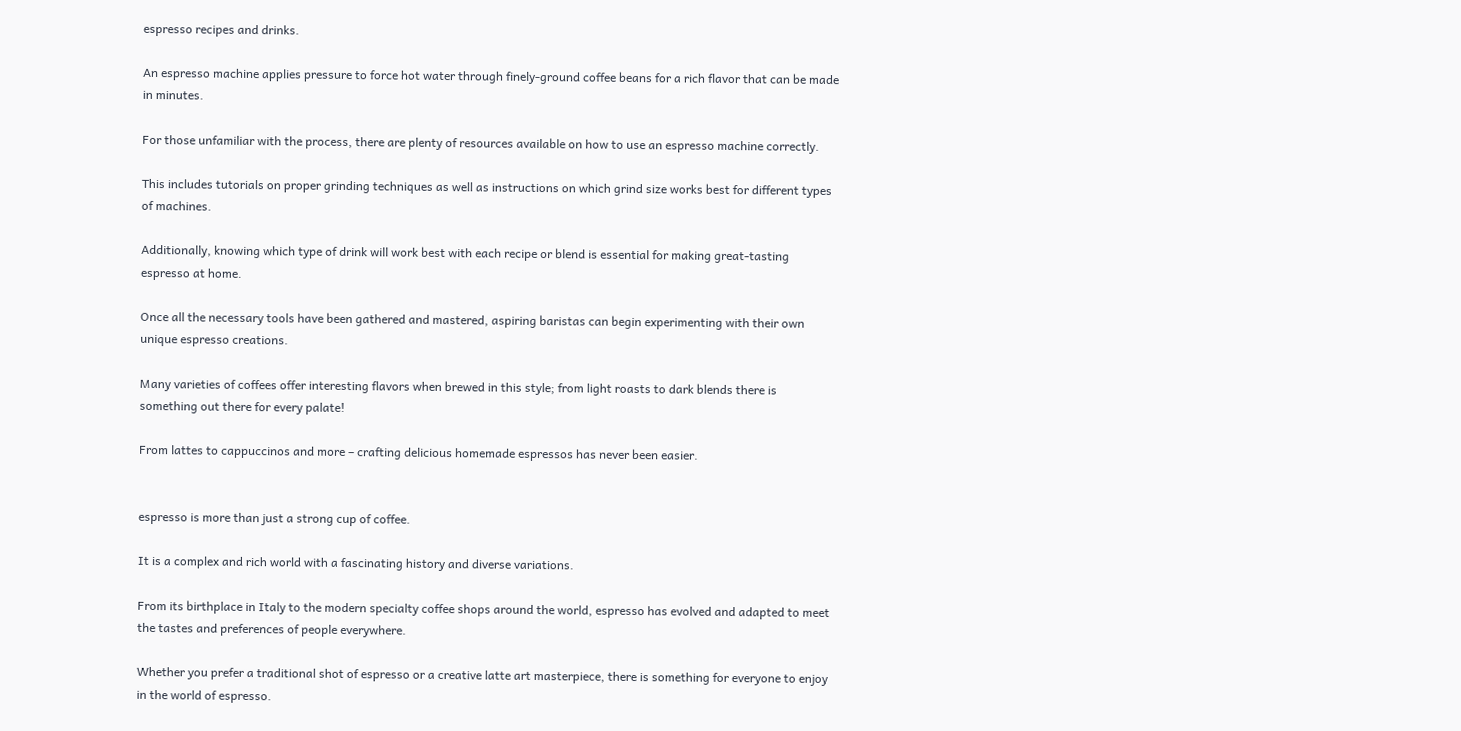espresso recipes and drinks.

An espresso machine applies pressure to force hot water through finely-ground coffee beans for a rich flavor that can be made in minutes.

For those unfamiliar with the process, there are plenty of resources available on how to use an espresso machine correctly.

This includes tutorials on proper grinding techniques as well as instructions on which grind size works best for different types of machines.

Additionally, knowing which type of drink will work best with each recipe or blend is essential for making great-tasting espresso at home.

Once all the necessary tools have been gathered and mastered, aspiring baristas can begin experimenting with their own unique espresso creations.

Many varieties of coffees offer interesting flavors when brewed in this style; from light roasts to dark blends there is something out there for every palate!

From lattes to cappuccinos and more – crafting delicious homemade espressos has never been easier.


espresso is more than just a strong cup of coffee.

It is a complex and rich world with a fascinating history and diverse variations.

From its birthplace in Italy to the modern specialty coffee shops around the world, espresso has evolved and adapted to meet the tastes and preferences of people everywhere.

Whether you prefer a traditional shot of espresso or a creative latte art masterpiece, there is something for everyone to enjoy in the world of espresso.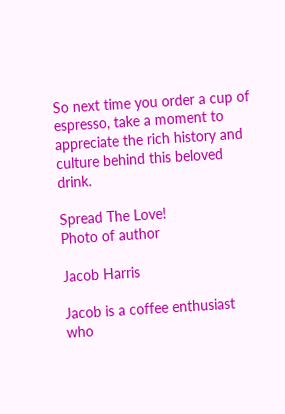So next time you order a cup of espresso, take a moment to appreciate the rich history and culture behind this beloved drink.

Spread The Love!
Photo of author

Jacob Harris

Jacob is a coffee enthusiast who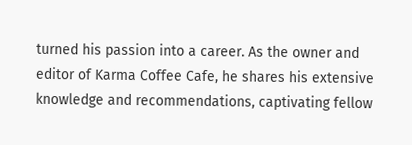turned his passion into a career. As the owner and editor of Karma Coffee Cafe, he shares his extensive knowledge and recommendations, captivating fellow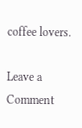coffee lovers.

Leave a Comment